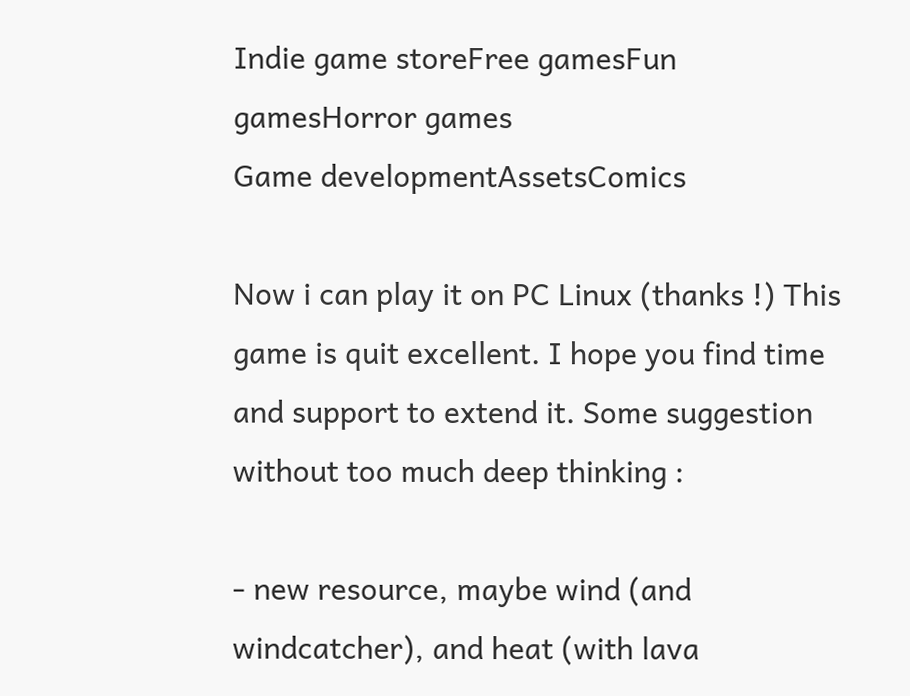Indie game storeFree gamesFun gamesHorror games
Game developmentAssetsComics

Now i can play it on PC Linux (thanks !) This game is quit excellent. I hope you find time and support to extend it. Some suggestion without too much deep thinking :

- new resource, maybe wind (and windcatcher), and heat (with lava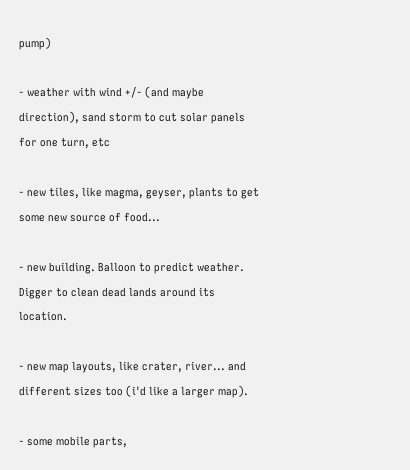pump)

- weather with wind +/- (and maybe direction), sand storm to cut solar panels for one turn, etc

- new tiles, like magma, geyser, plants to get some new source of food...

- new building. Balloon to predict weather. Digger to clean dead lands around its location.

- new map layouts, like crater, river... and different sizes too (i'd like a larger map).

- some mobile parts,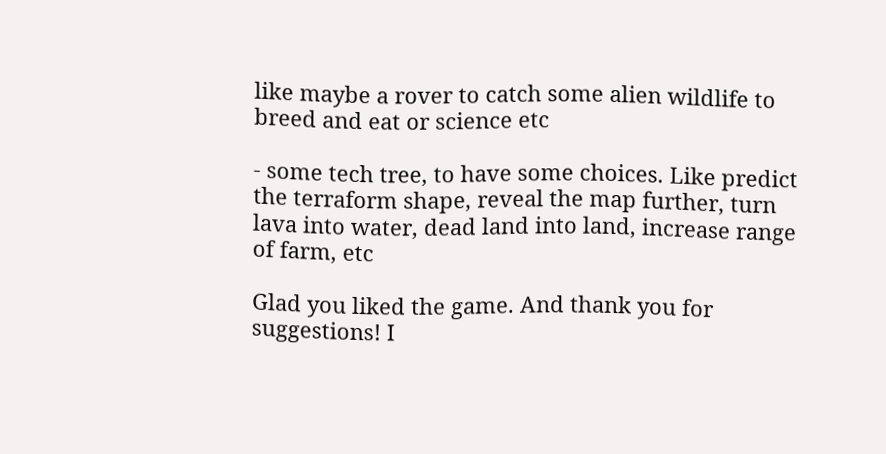like maybe a rover to catch some alien wildlife to breed and eat or science etc

- some tech tree, to have some choices. Like predict the terraform shape, reveal the map further, turn lava into water, dead land into land, increase range of farm, etc

Glad you liked the game. And thank you for suggestions! I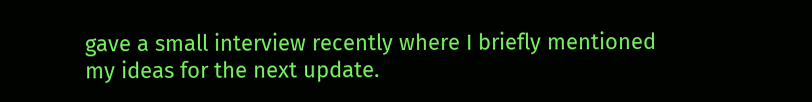gave a small interview recently where I briefly mentioned my ideas for the next update.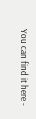You can find it here -